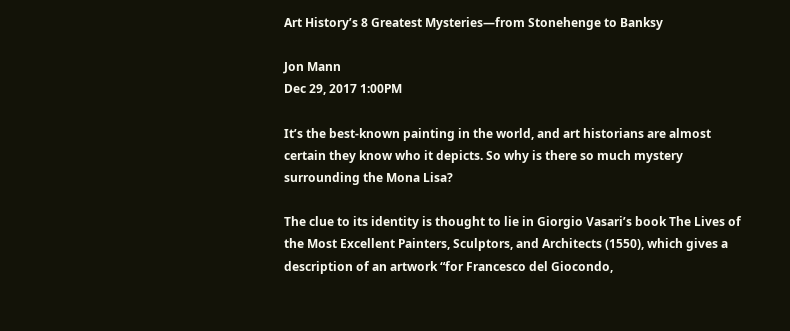Art History’s 8 Greatest Mysteries—from Stonehenge to Banksy

Jon Mann
Dec 29, 2017 1:00PM

It’s the best-known painting in the world, and art historians are almost certain they know who it depicts. So why is there so much mystery surrounding the Mona Lisa?

The clue to its identity is thought to lie in Giorgio Vasari’s book The Lives of the Most Excellent Painters, Sculptors, and Architects (1550), which gives a description of an artwork “for Francesco del Giocondo,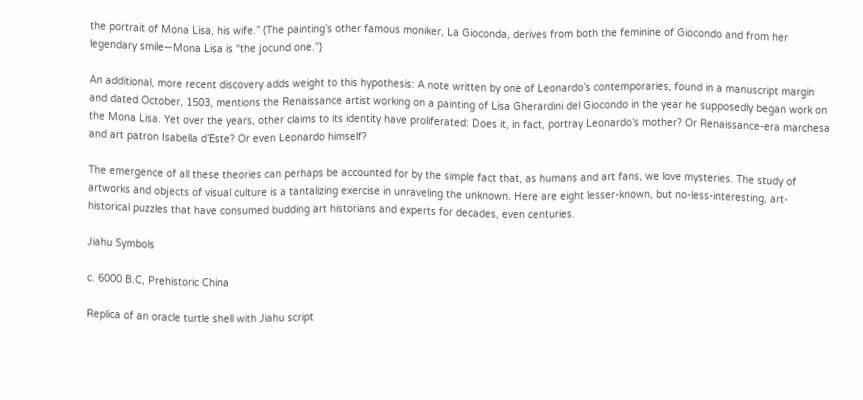the portrait of Mona Lisa, his wife.” (The painting’s other famous moniker, La Gioconda, derives from both the feminine of Giocondo and from her legendary smile—Mona Lisa is “the jocund one.”)

An additional, more recent discovery adds weight to this hypothesis: A note written by one of Leonardo’s contemporaries, found in a manuscript margin and dated October, 1503, mentions the Renaissance artist working on a painting of Lisa Gherardini del Giocondo in the year he supposedly began work on the Mona Lisa. Yet over the years, other claims to its identity have proliferated: Does it, in fact, portray Leonardo’s mother? Or Renaissance-era marchesa and art patron Isabella d’Este? Or even Leonardo himself?

The emergence of all these theories can perhaps be accounted for by the simple fact that, as humans and art fans, we love mysteries. The study of artworks and objects of visual culture is a tantalizing exercise in unraveling the unknown. Here are eight lesser-known, but no-less-interesting, art-historical puzzles that have consumed budding art historians and experts for decades, even centuries.

Jiahu Symbols

c. 6000 B.C, Prehistoric China

Replica of an oracle turtle shell with Jiahu script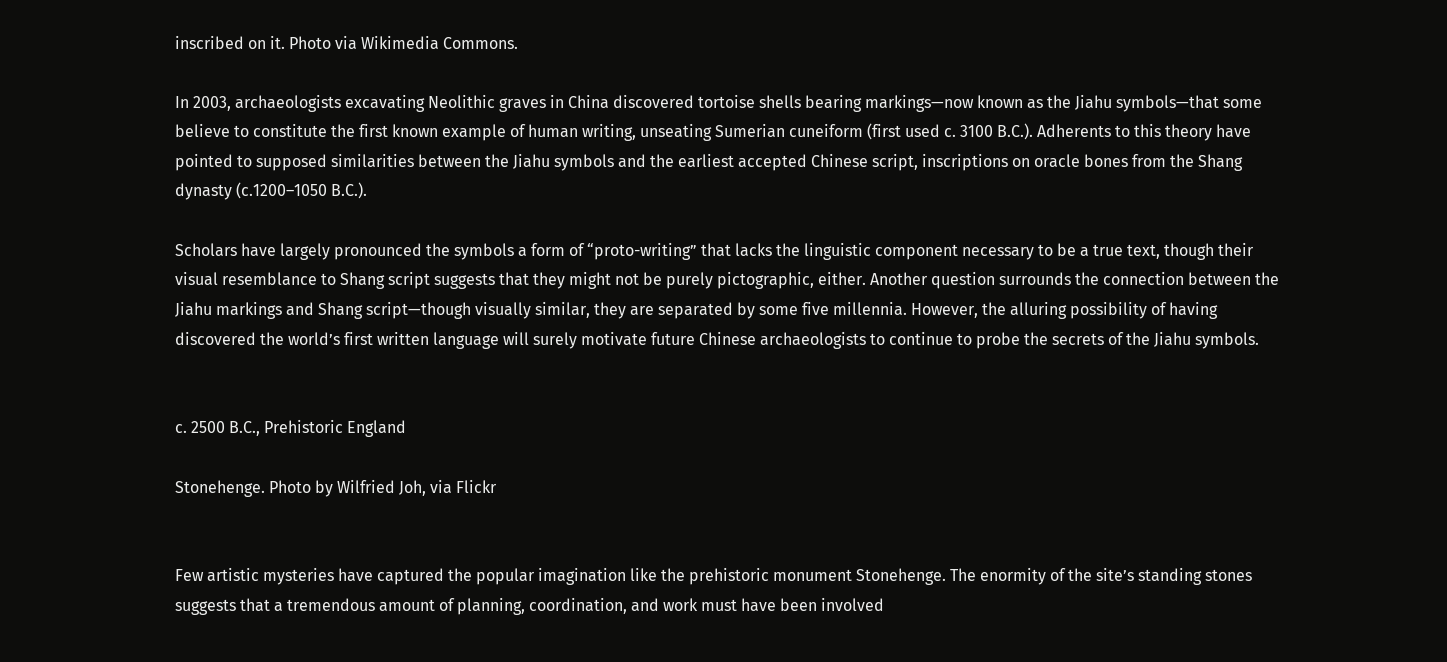inscribed on it. Photo via Wikimedia Commons.

In 2003, archaeologists excavating Neolithic graves in China discovered tortoise shells bearing markings—now known as the Jiahu symbols—that some believe to constitute the first known example of human writing, unseating Sumerian cuneiform (first used c. 3100 B.C.). Adherents to this theory have pointed to supposed similarities between the Jiahu symbols and the earliest accepted Chinese script, inscriptions on oracle bones from the Shang dynasty (c.1200–1050 B.C.).

Scholars have largely pronounced the symbols a form of “proto-writing” that lacks the linguistic component necessary to be a true text, though their visual resemblance to Shang script suggests that they might not be purely pictographic, either. Another question surrounds the connection between the Jiahu markings and Shang script—though visually similar, they are separated by some five millennia. However, the alluring possibility of having discovered the world’s first written language will surely motivate future Chinese archaeologists to continue to probe the secrets of the Jiahu symbols.


c. 2500 B.C., Prehistoric England

Stonehenge. Photo by Wilfried Joh, via Flickr


Few artistic mysteries have captured the popular imagination like the prehistoric monument Stonehenge. The enormity of the site’s standing stones suggests that a tremendous amount of planning, coordination, and work must have been involved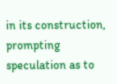in its construction, prompting speculation as to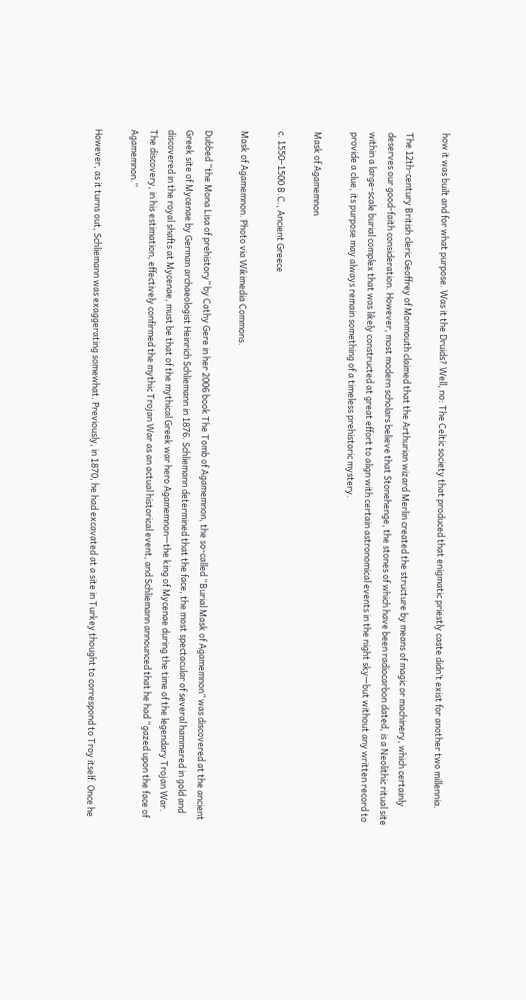how it was built and for what purpose. Was it the Druids? Well, no: The Celtic society that produced that enigmatic priestly caste didn’t exist for another two millennia.

The 12th-century British cleric Geoffrey of Monmouth claimed that the Arthurian wizard Merlin created the structure by means of magic or machinery, which certainly deserves our good-faith consideration. However, most modern scholars believe that Stonehenge, the stones of which have been radiocarbon dated, is a Neolithic ritual site within a large-scale burial complex that was likely constructed at great effort to align with certain astronomical events in the night sky—but without any written record to provide a clue, its purpose may always remain something of a timeless prehistoric mystery.

Mask of Agamemnon

c. 1550–1500 B.C., Ancient Greece

Mask of Agamemnon. Photo via Wikimedia Commons.

Dubbed “the Mona Lisa of prehistory” by Cathy Gere in her 2006 book The Tomb of Agamemnon, the so-called “Burial Mask of Agamemnon” was discovered at the ancient Greek site of Mycenae by German archaeologist Heinrich Schliemann in 1876. Schliemann determined that the face, the most spectacular of several hammered in gold and discovered in the royal shafts at Mycenae, must be that of the mythical Greek war hero Agamemnon—the king of Mycenae during the time of the legendary Trojan War. The discovery, in his estimation, effectively confirmed the mythic Trojan War as an actual historical event, and Schliemann announced that he had “gazed upon the face of Agamemnon.”

However, as it turns out, Schliemann was exaggerating somewhat. Previously, in 1870, he had excavated at a site in Turkey thought to correspond to Troy itself. Once he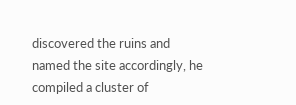discovered the ruins and named the site accordingly, he compiled a cluster of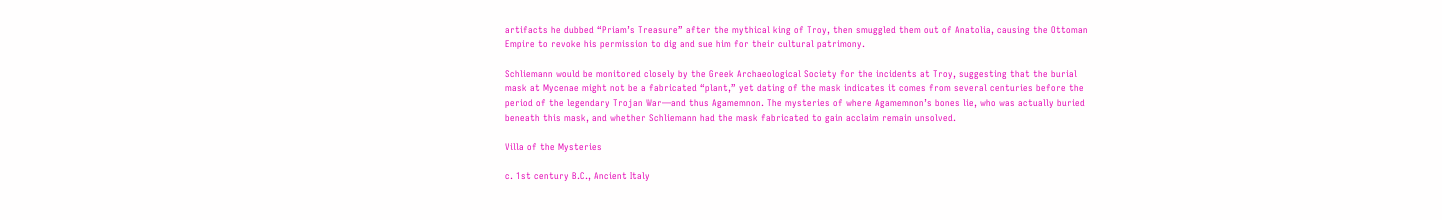artifacts he dubbed “Priam’s Treasure” after the mythical king of Troy, then smuggled them out of Anatolia, causing the Ottoman Empire to revoke his permission to dig and sue him for their cultural patrimony.

Schliemann would be monitored closely by the Greek Archaeological Society for the incidents at Troy, suggesting that the burial mask at Mycenae might not be a fabricated “plant,” yet dating of the mask indicates it comes from several centuries before the period of the legendary Trojan War—and thus Agamemnon. The mysteries of where Agamemnon’s bones lie, who was actually buried beneath this mask, and whether Schliemann had the mask fabricated to gain acclaim remain unsolved.

Villa of the Mysteries

c. 1st century B.C., Ancient Italy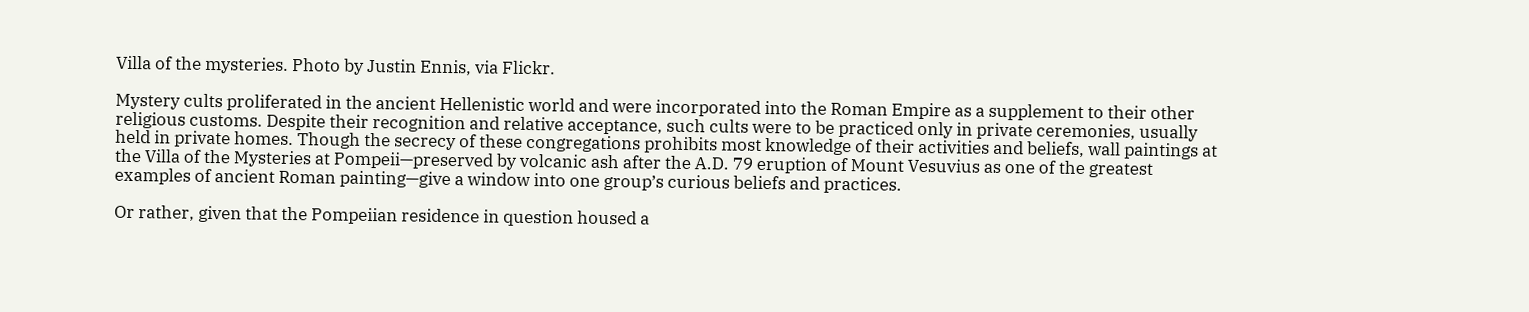Villa of the mysteries. Photo by Justin Ennis, via Flickr.

Mystery cults proliferated in the ancient Hellenistic world and were incorporated into the Roman Empire as a supplement to their other religious customs. Despite their recognition and relative acceptance, such cults were to be practiced only in private ceremonies, usually held in private homes. Though the secrecy of these congregations prohibits most knowledge of their activities and beliefs, wall paintings at the Villa of the Mysteries at Pompeii—preserved by volcanic ash after the A.D. 79 eruption of Mount Vesuvius as one of the greatest examples of ancient Roman painting—give a window into one group’s curious beliefs and practices.

Or rather, given that the Pompeiian residence in question housed a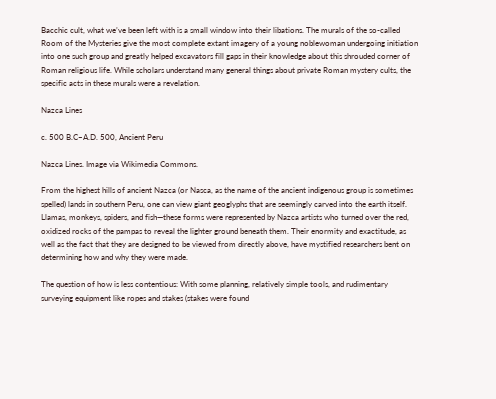Bacchic cult, what we’ve been left with is a small window into their libations. The murals of the so-called Room of the Mysteries give the most complete extant imagery of a young noblewoman undergoing initiation into one such group and greatly helped excavators fill gaps in their knowledge about this shrouded corner of Roman religious life. While scholars understand many general things about private Roman mystery cults, the specific acts in these murals were a revelation.

Nazca Lines

c. 500 B.C–A.D. 500, Ancient Peru

Nazca Lines. Image via Wikimedia Commons.

From the highest hills of ancient Nazca (or Nasca, as the name of the ancient indigenous group is sometimes spelled) lands in southern Peru, one can view giant geoglyphs that are seemingly carved into the earth itself. Llamas, monkeys, spiders, and fish—these forms were represented by Nazca artists who turned over the red, oxidized rocks of the pampas to reveal the lighter ground beneath them. Their enormity and exactitude, as well as the fact that they are designed to be viewed from directly above, have mystified researchers bent on determining how and why they were made.

The question of how is less contentious: With some planning, relatively simple tools, and rudimentary surveying equipment like ropes and stakes (stakes were found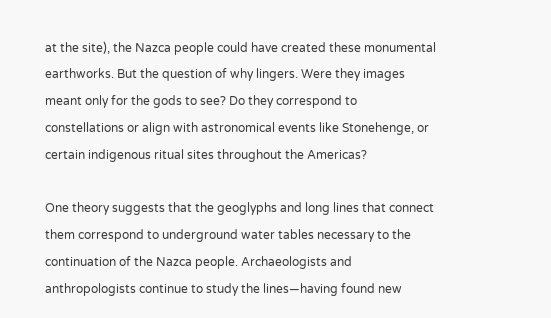at the site), the Nazca people could have created these monumental earthworks. But the question of why lingers. Were they images meant only for the gods to see? Do they correspond to constellations or align with astronomical events like Stonehenge, or certain indigenous ritual sites throughout the Americas?

One theory suggests that the geoglyphs and long lines that connect them correspond to underground water tables necessary to the continuation of the Nazca people. Archaeologists and anthropologists continue to study the lines—having found new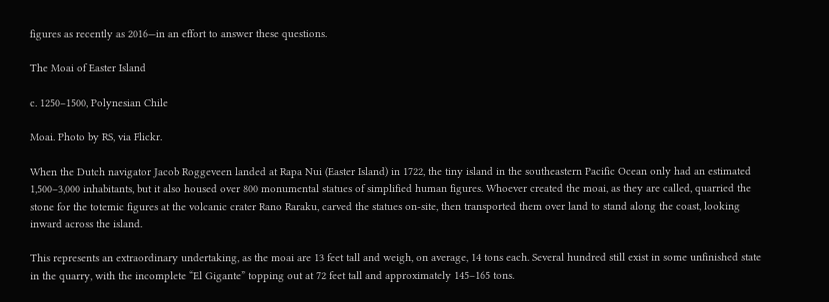figures as recently as 2016—in an effort to answer these questions.

The Moai of Easter Island

c. 1250–1500, Polynesian Chile

Moai. Photo by RS, via Flickr.

When the Dutch navigator Jacob Roggeveen landed at Rapa Nui (Easter Island) in 1722, the tiny island in the southeastern Pacific Ocean only had an estimated 1,500–3,000 inhabitants, but it also housed over 800 monumental statues of simplified human figures. Whoever created the moai, as they are called, quarried the stone for the totemic figures at the volcanic crater Rano Raraku, carved the statues on-site, then transported them over land to stand along the coast, looking inward across the island.

This represents an extraordinary undertaking, as the moai are 13 feet tall and weigh, on average, 14 tons each. Several hundred still exist in some unfinished state in the quarry, with the incomplete “El Gigante” topping out at 72 feet tall and approximately 145–165 tons.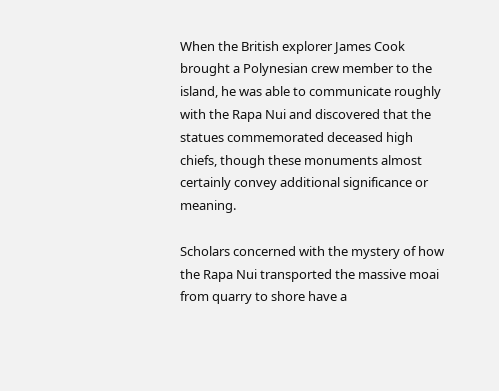When the British explorer James Cook brought a Polynesian crew member to the island, he was able to communicate roughly with the Rapa Nui and discovered that the statues commemorated deceased high chiefs, though these monuments almost certainly convey additional significance or meaning.

Scholars concerned with the mystery of how the Rapa Nui transported the massive moai from quarry to shore have a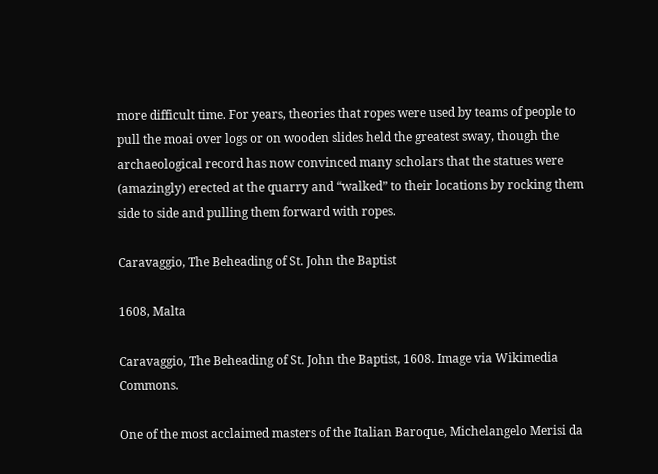more difficult time. For years, theories that ropes were used by teams of people to pull the moai over logs or on wooden slides held the greatest sway, though the archaeological record has now convinced many scholars that the statues were (amazingly) erected at the quarry and “walked” to their locations by rocking them side to side and pulling them forward with ropes.

Caravaggio, The Beheading of St. John the Baptist

1608, Malta

Caravaggio, The Beheading of St. John the Baptist, 1608. Image via Wikimedia Commons.

One of the most acclaimed masters of the Italian Baroque, Michelangelo Merisi da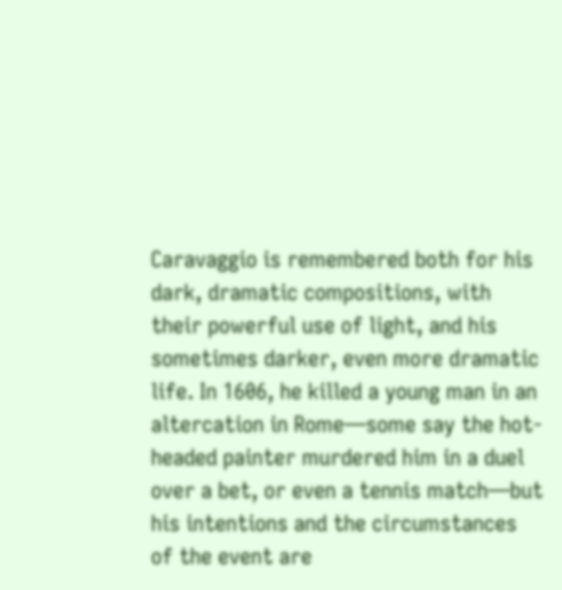Caravaggio is remembered both for his dark, dramatic compositions, with their powerful use of light, and his sometimes darker, even more dramatic life. In 1606, he killed a young man in an altercation in Rome—some say the hot-headed painter murdered him in a duel over a bet, or even a tennis match—but his intentions and the circumstances of the event are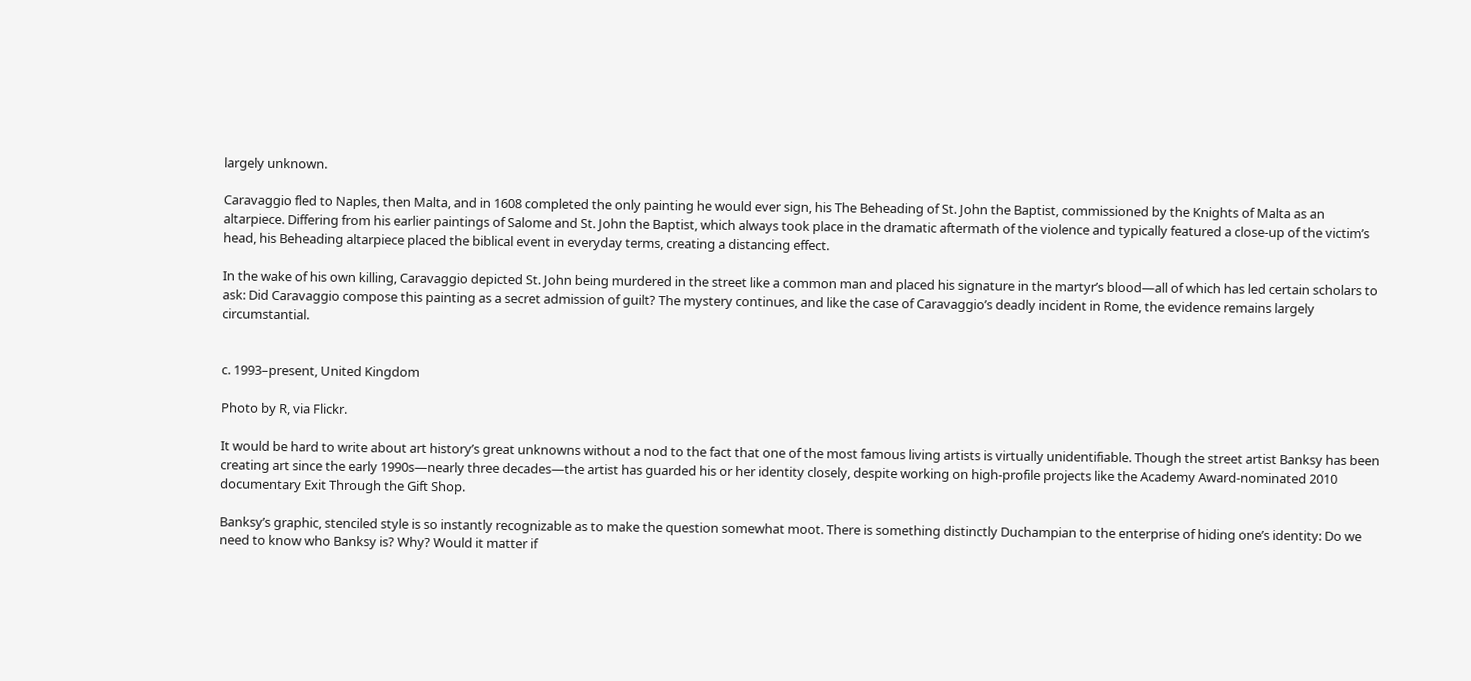largely unknown.

Caravaggio fled to Naples, then Malta, and in 1608 completed the only painting he would ever sign, his The Beheading of St. John the Baptist, commissioned by the Knights of Malta as an altarpiece. Differing from his earlier paintings of Salome and St. John the Baptist, which always took place in the dramatic aftermath of the violence and typically featured a close-up of the victim’s head, his Beheading altarpiece placed the biblical event in everyday terms, creating a distancing effect.

In the wake of his own killing, Caravaggio depicted St. John being murdered in the street like a common man and placed his signature in the martyr’s blood—all of which has led certain scholars to ask: Did Caravaggio compose this painting as a secret admission of guilt? The mystery continues, and like the case of Caravaggio’s deadly incident in Rome, the evidence remains largely circumstantial.


c. 1993–present, United Kingdom

Photo by R, via Flickr.

It would be hard to write about art history’s great unknowns without a nod to the fact that one of the most famous living artists is virtually unidentifiable. Though the street artist Banksy has been creating art since the early 1990s—nearly three decades—the artist has guarded his or her identity closely, despite working on high-profile projects like the Academy Award-nominated 2010 documentary Exit Through the Gift Shop.

Banksy’s graphic, stenciled style is so instantly recognizable as to make the question somewhat moot. There is something distinctly Duchampian to the enterprise of hiding one’s identity: Do we need to know who Banksy is? Why? Would it matter if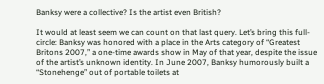Banksy were a collective? Is the artist even British?

It would at least seem we can count on that last query. Let’s bring this full-circle: Banksy was honored with a place in the Arts category of “Greatest Britons 2007,” a one-time awards show in May of that year, despite the issue of the artist’s unknown identity. In June 2007, Banksy humorously built a “Stonehenge” out of portable toilets at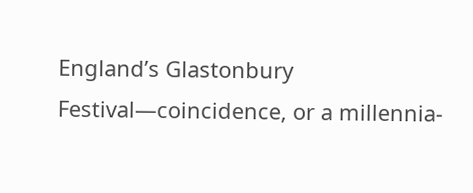England’s Glastonbury Festival—coincidence, or a millennia-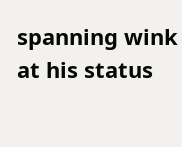spanning wink at his status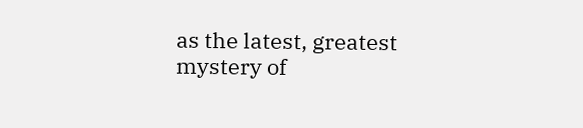as the latest, greatest mystery of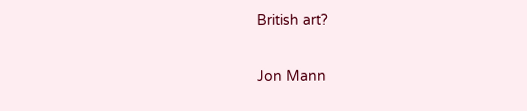British art?

Jon Mann